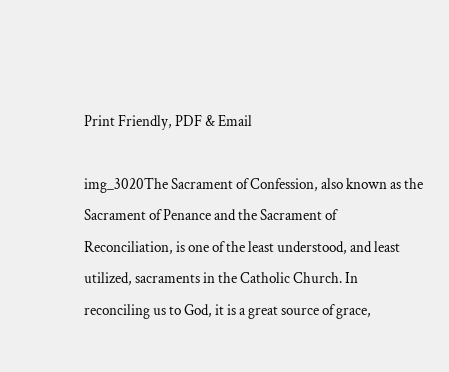Print Friendly, PDF & Email

img_3020The Sacrament of Confession, also known as the Sacrament of Penance and the Sacrament of Reconciliation, is one of the least understood, and least utilized, sacraments in the Catholic Church. In reconciling us to God, it is a great source of grace,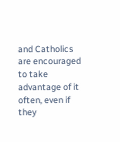and Catholics are encouraged to take advantage of it often, even if they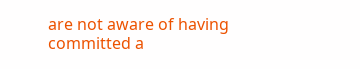are not aware of having committed a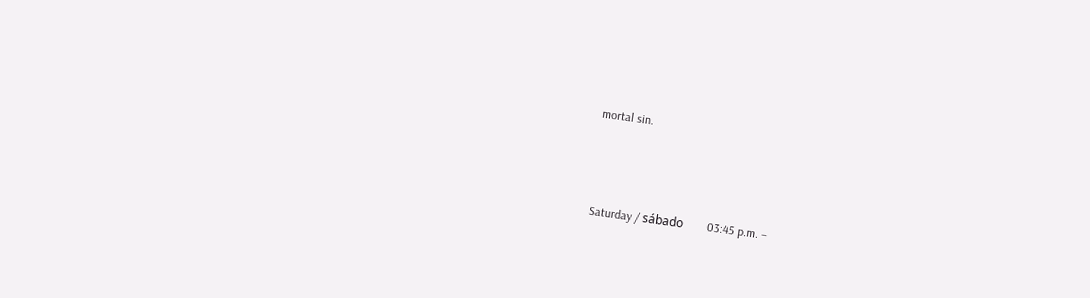mortal sin.



Saturday / sábado        03:45 p.m. –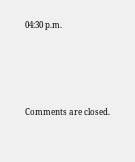04:30 p.m.




Comments are closed.